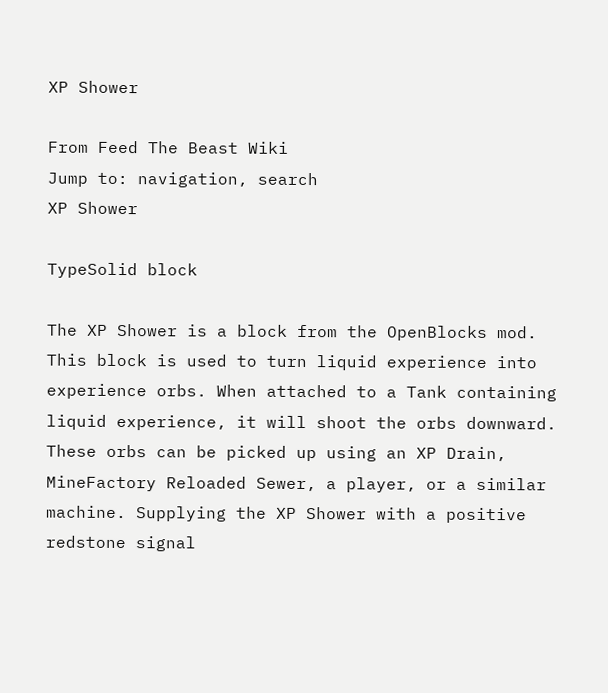XP Shower

From Feed The Beast Wiki
Jump to: navigation, search
XP Shower

TypeSolid block

The XP Shower is a block from the OpenBlocks mod. This block is used to turn liquid experience into experience orbs. When attached to a Tank containing liquid experience, it will shoot the orbs downward. These orbs can be picked up using an XP Drain, MineFactory Reloaded Sewer, a player, or a similar machine. Supplying the XP Shower with a positive redstone signal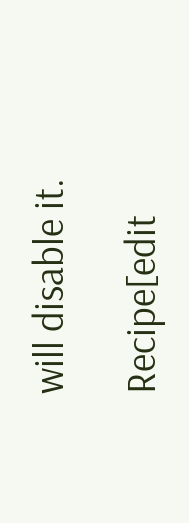will disable it.

Recipe[edit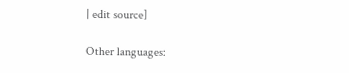| edit source]

Other languages: